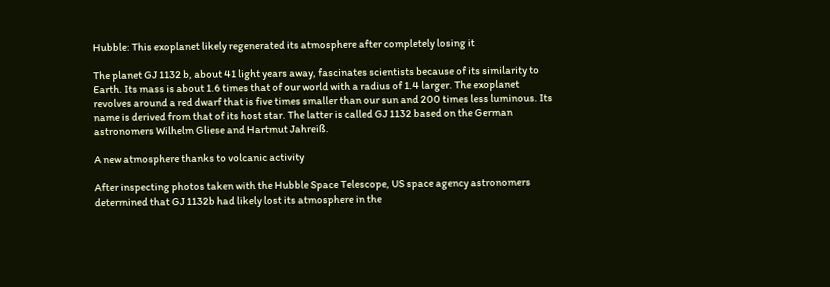Hubble: This exoplanet likely regenerated its atmosphere after completely losing it

The planet GJ 1132 b, about 41 light years away, fascinates scientists because of its similarity to Earth. Its mass is about 1.6 times that of our world with a radius of 1.4 larger. The exoplanet revolves around a red dwarf that is five times smaller than our sun and 200 times less luminous. Its name is derived from that of its host star. The latter is called GJ 1132 based on the German astronomers Wilhelm Gliese and Hartmut Jahreiß.

A new atmosphere thanks to volcanic activity

After inspecting photos taken with the Hubble Space Telescope, US space agency astronomers determined that GJ 1132b had likely lost its atmosphere in the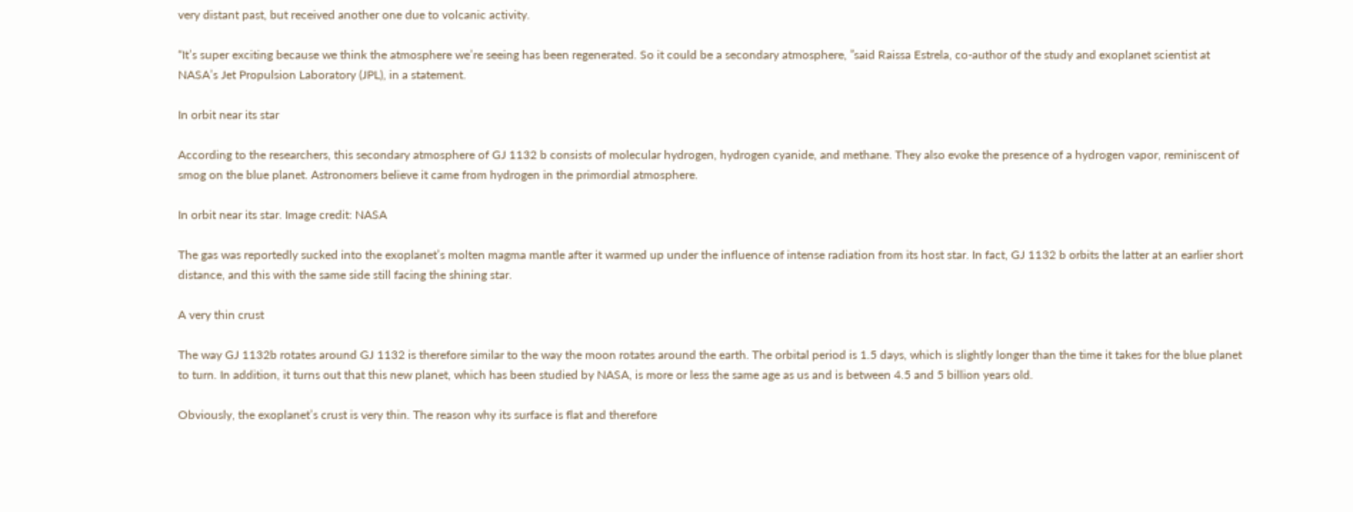very distant past, but received another one due to volcanic activity.

“It’s super exciting because we think the atmosphere we’re seeing has been regenerated. So it could be a secondary atmosphere, ”said Raissa Estrela, co-author of the study and exoplanet scientist at NASA’s Jet Propulsion Laboratory (JPL), in a statement.

In orbit near its star

According to the researchers, this secondary atmosphere of GJ 1132 b consists of molecular hydrogen, hydrogen cyanide, and methane. They also evoke the presence of a hydrogen vapor, reminiscent of smog on the blue planet. Astronomers believe it came from hydrogen in the primordial atmosphere.

In orbit near its star. Image credit: NASA

The gas was reportedly sucked into the exoplanet’s molten magma mantle after it warmed up under the influence of intense radiation from its host star. In fact, GJ 1132 b orbits the latter at an earlier short distance, and this with the same side still facing the shining star.

A very thin crust

The way GJ 1132b rotates around GJ 1132 is therefore similar to the way the moon rotates around the earth. The orbital period is 1.5 days, which is slightly longer than the time it takes for the blue planet to turn. In addition, it turns out that this new planet, which has been studied by NASA, is more or less the same age as us and is between 4.5 and 5 billion years old.

Obviously, the exoplanet’s crust is very thin. The reason why its surface is flat and therefore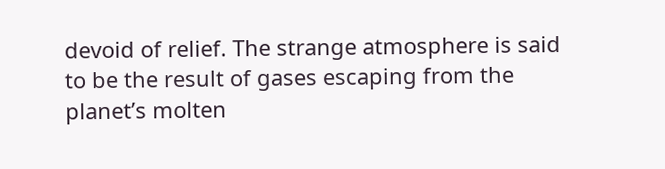devoid of relief. The strange atmosphere is said to be the result of gases escaping from the planet’s molten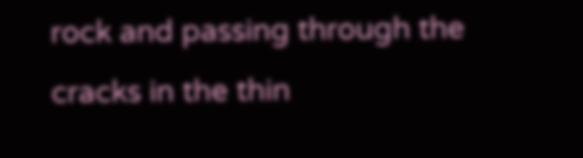rock and passing through the cracks in the thin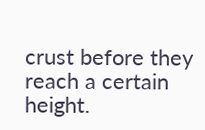crust before they reach a certain height.